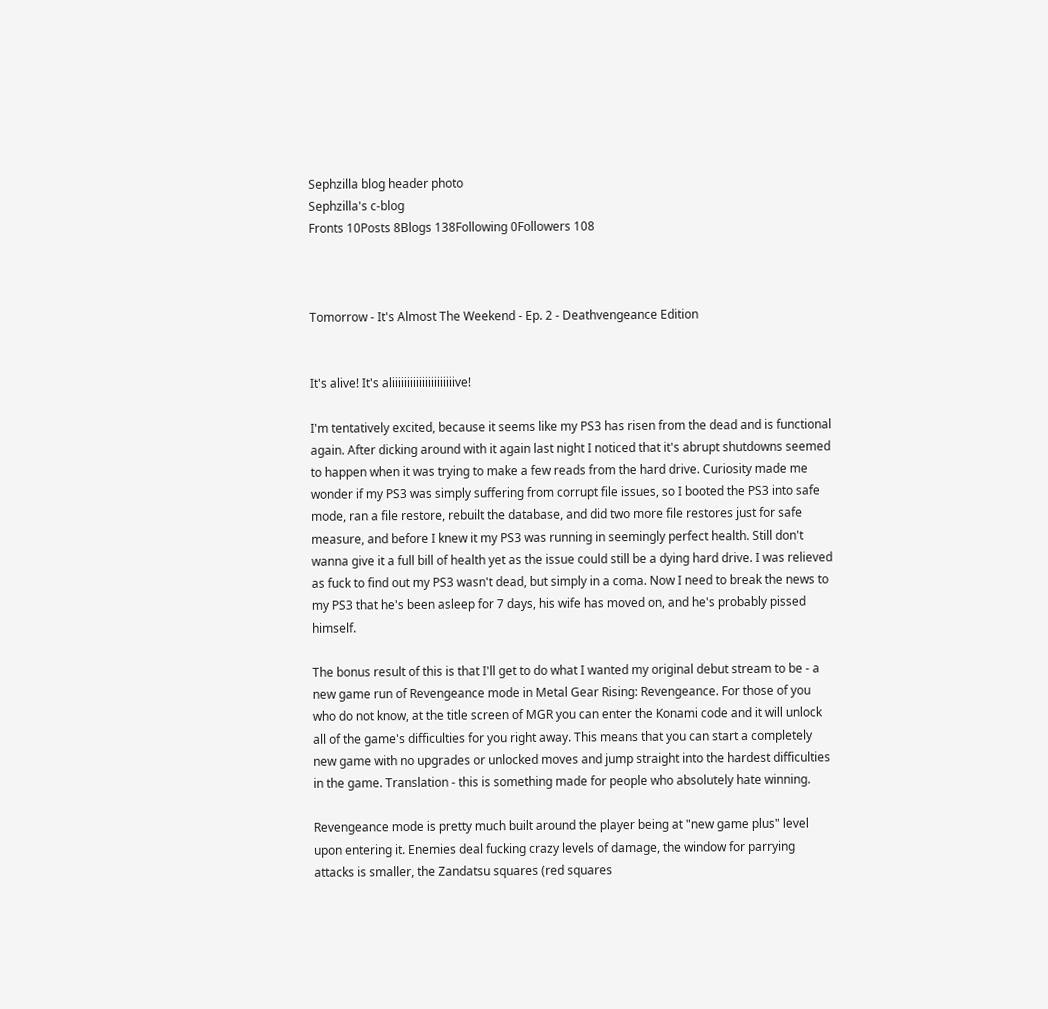Sephzilla blog header photo
Sephzilla's c-blog
Fronts 10Posts 8Blogs 138Following 0Followers 108



Tomorrow - It's Almost The Weekend - Ep. 2 - Deathvengeance Edition


It's alive! It's aliiiiiiiiiiiiiiiiiiiiive!

I'm tentatively excited, because it seems like my PS3 has risen from the dead and is functional again. After dicking around with it again last night I noticed that it's abrupt shutdowns seemed to happen when it was trying to make a few reads from the hard drive. Curiosity made me wonder if my PS3 was simply suffering from corrupt file issues, so I booted the PS3 into safe mode, ran a file restore, rebuilt the database, and did two more file restores just for safe measure, and before I knew it my PS3 was running in seemingly perfect health. Still don't wanna give it a full bill of health yet as the issue could still be a dying hard drive. I was relieved as fuck to find out my PS3 wasn't dead, but simply in a coma. Now I need to break the news to my PS3 that he's been asleep for 7 days, his wife has moved on, and he's probably pissed himself.

The bonus result of this is that I'll get to do what I wanted my original debut stream to be - a new game run of Revengeance mode in Metal Gear Rising: Revengeance. For those of you who do not know, at the title screen of MGR you can enter the Konami code and it will unlock all of the game's difficulties for you right away. This means that you can start a completely new game with no upgrades or unlocked moves and jump straight into the hardest difficulties in the game. Translation - this is something made for people who absolutely hate winning.

Revengeance mode is pretty much built around the player being at "new game plus" level upon entering it. Enemies deal fucking crazy levels of damage, the window for parrying attacks is smaller, the Zandatsu squares (red squares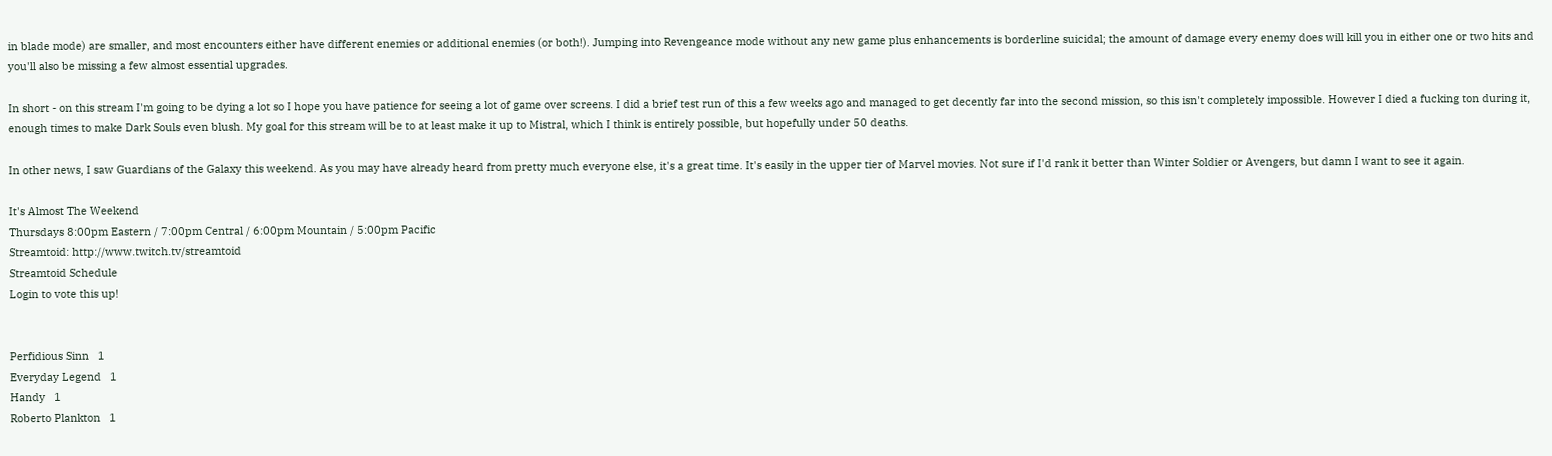in blade mode) are smaller, and most encounters either have different enemies or additional enemies (or both!). Jumping into Revengeance mode without any new game plus enhancements is borderline suicidal; the amount of damage every enemy does will kill you in either one or two hits and you'll also be missing a few almost essential upgrades.

In short - on this stream I'm going to be dying a lot so I hope you have patience for seeing a lot of game over screens. I did a brief test run of this a few weeks ago and managed to get decently far into the second mission, so this isn't completely impossible. However I died a fucking ton during it, enough times to make Dark Souls even blush. My goal for this stream will be to at least make it up to Mistral, which I think is entirely possible, but hopefully under 50 deaths.

In other news, I saw Guardians of the Galaxy this weekend. As you may have already heard from pretty much everyone else, it's a great time. It's easily in the upper tier of Marvel movies. Not sure if I'd rank it better than Winter Soldier or Avengers, but damn I want to see it again.

It's Almost The Weekend
Thursdays 8:00pm Eastern / 7:00pm Central / 6:00pm Mountain / 5:00pm Pacific
Streamtoid: http://www.twitch.tv/streamtoid
Streamtoid Schedule
Login to vote this up!


Perfidious Sinn   1
Everyday Legend   1
Handy   1
Roberto Plankton   1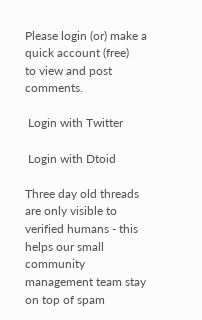Please login (or) make a quick account (free)
to view and post comments.

 Login with Twitter

 Login with Dtoid

Three day old threads are only visible to verified humans - this helps our small community management team stay on top of spam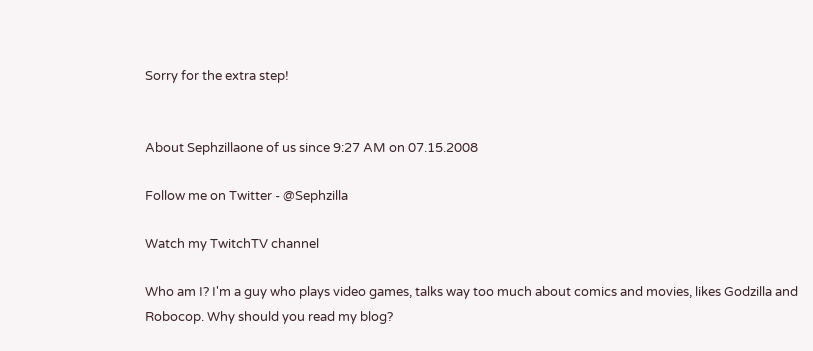Sorry for the extra step!


About Sephzillaone of us since 9:27 AM on 07.15.2008

Follow me on Twitter - @Sephzilla

Watch my TwitchTV channel

Who am I? I'm a guy who plays video games, talks way too much about comics and movies, likes Godzilla and Robocop. Why should you read my blog?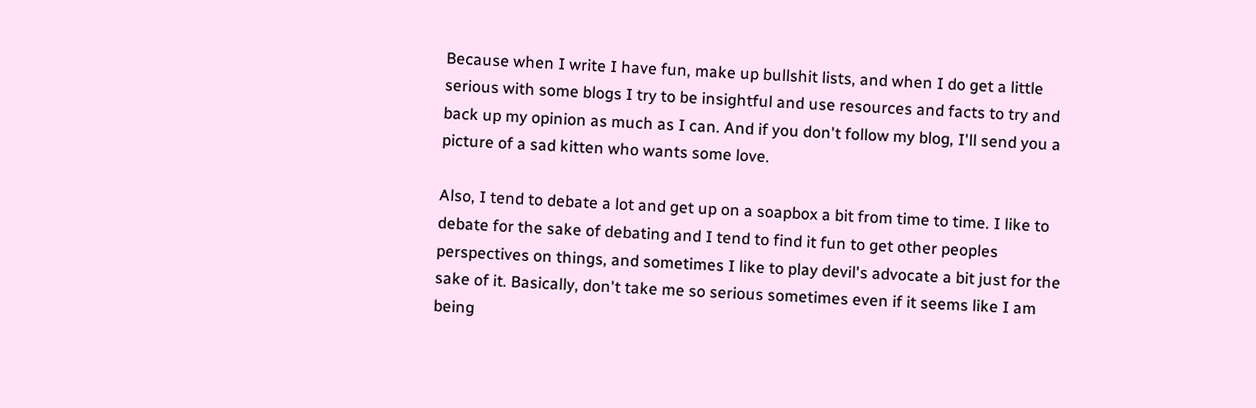Because when I write I have fun, make up bullshit lists, and when I do get a little serious with some blogs I try to be insightful and use resources and facts to try and back up my opinion as much as I can. And if you don't follow my blog, I'll send you a picture of a sad kitten who wants some love.

Also, I tend to debate a lot and get up on a soapbox a bit from time to time. I like to debate for the sake of debating and I tend to find it fun to get other peoples perspectives on things, and sometimes I like to play devil's advocate a bit just for the sake of it. Basically, don't take me so serious sometimes even if it seems like I am being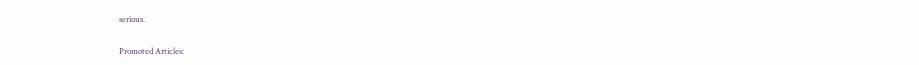serious.

Promoted Articles: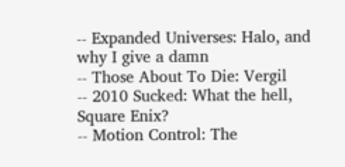-- Expanded Universes: Halo, and why I give a damn
-- Those About To Die: Vergil
-- 2010 Sucked: What the hell, Square Enix?
-- Motion Control: The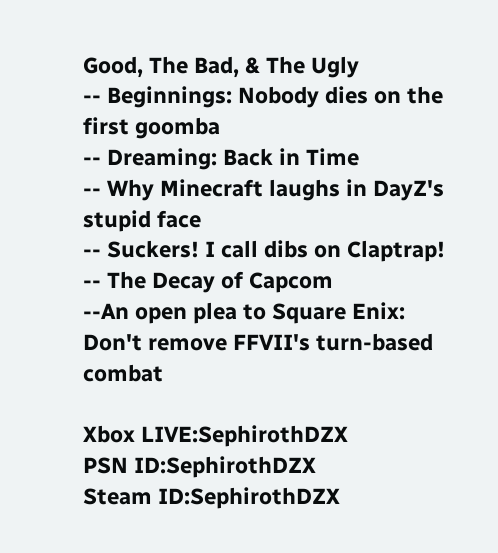Good, The Bad, & The Ugly
-- Beginnings: Nobody dies on the first goomba
-- Dreaming: Back in Time
-- Why Minecraft laughs in DayZ's stupid face
-- Suckers! I call dibs on Claptrap!
-- The Decay of Capcom
--An open plea to Square Enix: Don't remove FFVII's turn-based combat

Xbox LIVE:SephirothDZX
PSN ID:SephirothDZX
Steam ID:SephirothDZX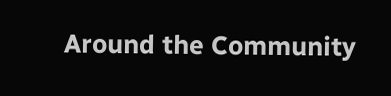Around the Community